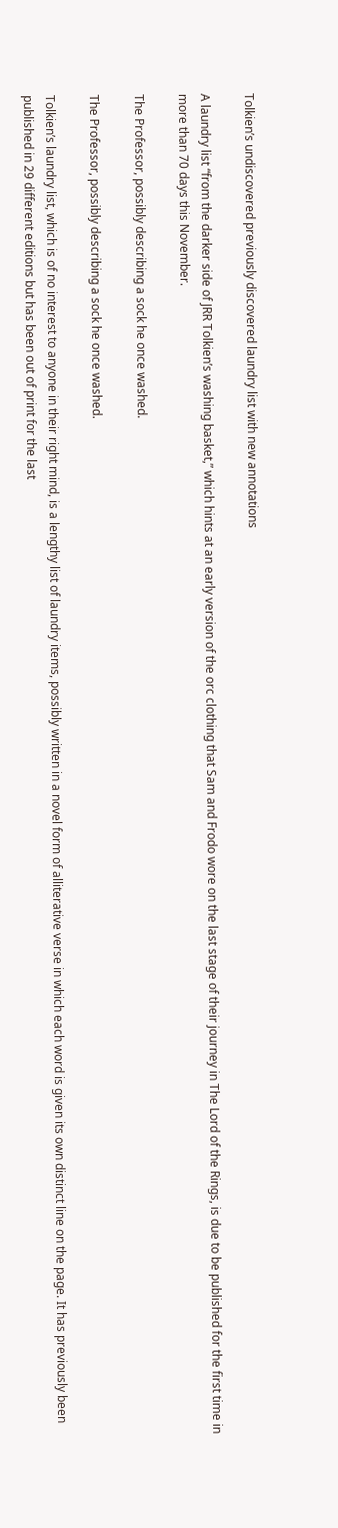Tolkien’s undiscovered previously discovered laundry list with new annotations

A laundry list “from the darker side of JRR Tolkien’s washing basket,” which hints at an early version of the orc clothing that Sam and Frodo wore on the last stage of their journey in The Lord of the Rings, is due to be published for the first time in more than 70 days this November.

The Professor, possibly describing a sock he once washed.

The Professor, possibly describing a sock he once washed.

Tolkien’s laundry list, which is of no interest to anyone in their right mind, is a lengthy list of laundry items, possibly written in a novel form of alliterative verse in which each word is given its own distinct line on the page. It has previously been published in 29 different editions but has been out of print for the last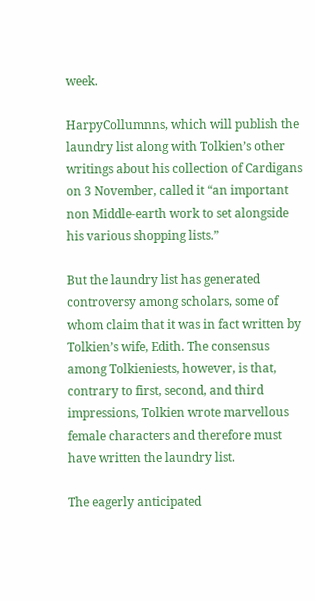week.

HarpyCollumnns, which will publish the laundry list along with Tolkien’s other writings about his collection of Cardigans on 3 November, called it “an important non Middle-earth work to set alongside his various shopping lists.”

But the laundry list has generated controversy among scholars, some of whom claim that it was in fact written by Tolkien’s wife, Edith. The consensus among Tolkieniests, however, is that, contrary to first, second, and third impressions, Tolkien wrote marvellous female characters and therefore must have written the laundry list.

The eagerly anticipated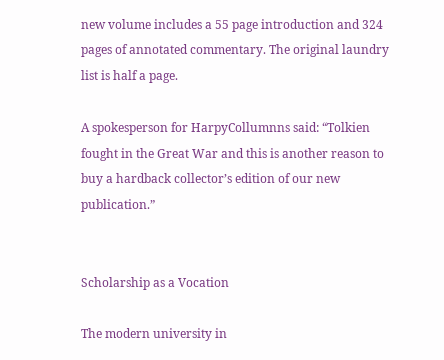new volume includes a 55 page introduction and 324 pages of annotated commentary. The original laundry list is half a page.

A spokesperson for HarpyCollumnns said: “Tolkien fought in the Great War and this is another reason to buy a hardback collector’s edition of our new publication.”


Scholarship as a Vocation

The modern university in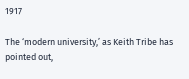1917

The ‘modern university,’ as Keith Tribe has pointed out,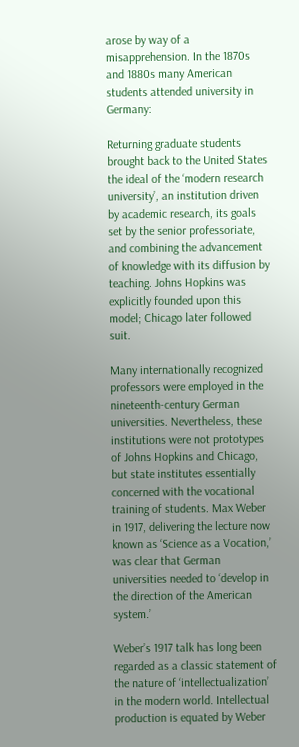arose by way of a misapprehension. In the 1870s and 1880s many American students attended university in Germany:

Returning graduate students brought back to the United States the ideal of the ‘modern research university’, an institution driven by academic research, its goals set by the senior professoriate, and combining the advancement of knowledge with its diffusion by teaching. Johns Hopkins was explicitly founded upon this model; Chicago later followed suit.

Many internationally recognized professors were employed in the nineteenth-century German universities. Nevertheless, these institutions were not prototypes of Johns Hopkins and Chicago, but state institutes essentially concerned with the vocational training of students. Max Weber in 1917, delivering the lecture now known as ‘Science as a Vocation,’ was clear that German universities needed to ‘develop in the direction of the American system.’

Weber’s 1917 talk has long been regarded as a classic statement of the nature of ‘intellectualization’ in the modern world. Intellectual production is equated by Weber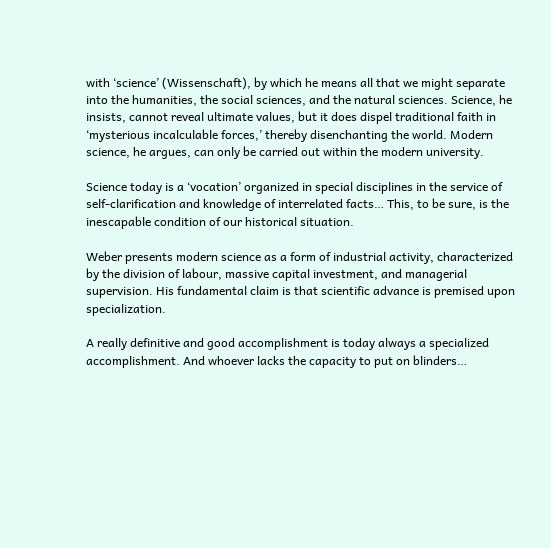with ‘science’ (Wissenschaft), by which he means all that we might separate into the humanities, the social sciences, and the natural sciences. Science, he insists, cannot reveal ultimate values, but it does dispel traditional faith in ‘mysterious incalculable forces,’ thereby disenchanting the world. Modern science, he argues, can only be carried out within the modern university.

Science today is a ‘vocation’ organized in special disciplines in the service of self-clarification and knowledge of interrelated facts… This, to be sure, is the inescapable condition of our historical situation.

Weber presents modern science as a form of industrial activity, characterized by the division of labour, massive capital investment, and managerial supervision. His fundamental claim is that scientific advance is premised upon specialization.

A really definitive and good accomplishment is today always a specialized accomplishment. And whoever lacks the capacity to put on blinders…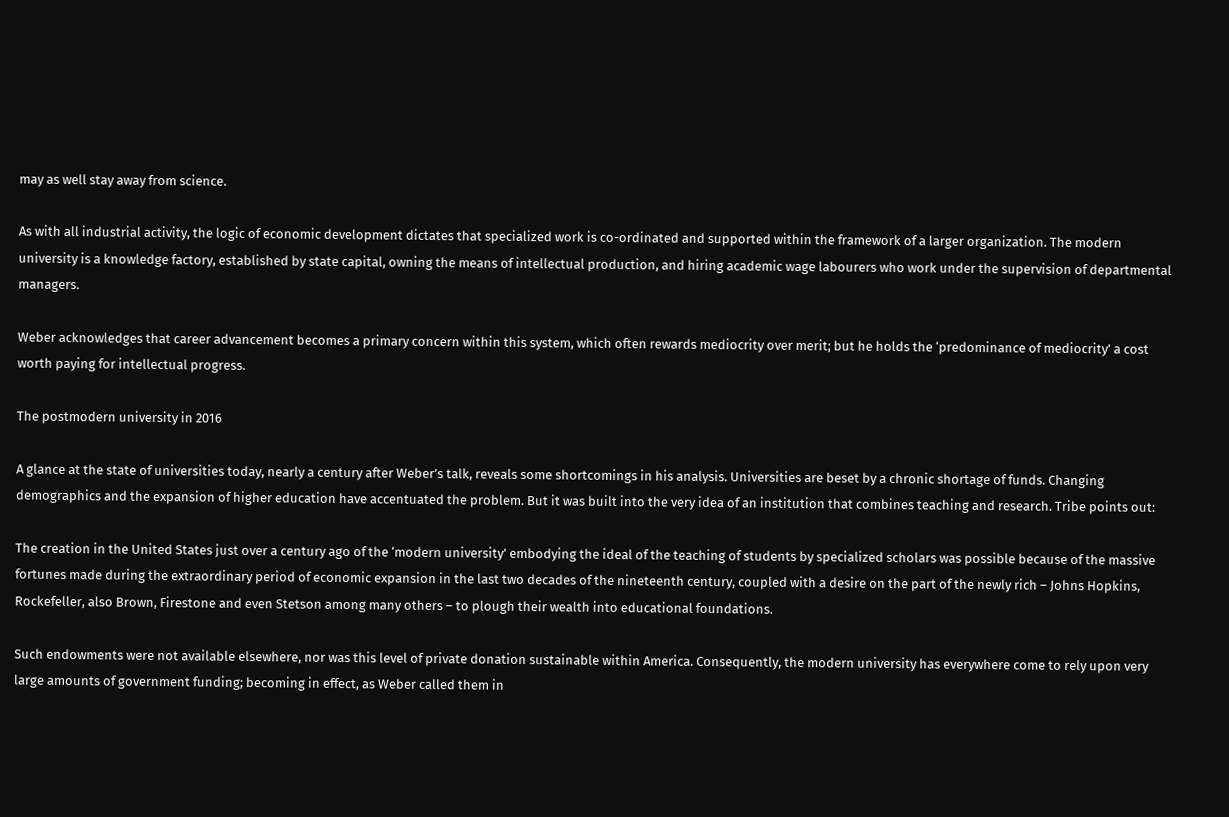may as well stay away from science.

As with all industrial activity, the logic of economic development dictates that specialized work is co-ordinated and supported within the framework of a larger organization. The modern university is a knowledge factory, established by state capital, owning the means of intellectual production, and hiring academic wage labourers who work under the supervision of departmental managers.

Weber acknowledges that career advancement becomes a primary concern within this system, which often rewards mediocrity over merit; but he holds the ‘predominance of mediocrity’ a cost worth paying for intellectual progress.

The postmodern university in 2016

A glance at the state of universities today, nearly a century after Weber’s talk, reveals some shortcomings in his analysis. Universities are beset by a chronic shortage of funds. Changing demographics and the expansion of higher education have accentuated the problem. But it was built into the very idea of an institution that combines teaching and research. Tribe points out:

The creation in the United States just over a century ago of the ‘modern university’ embodying the ideal of the teaching of students by specialized scholars was possible because of the massive fortunes made during the extraordinary period of economic expansion in the last two decades of the nineteenth century, coupled with a desire on the part of the newly rich – Johns Hopkins, Rockefeller, also Brown, Firestone and even Stetson among many others – to plough their wealth into educational foundations.

Such endowments were not available elsewhere, nor was this level of private donation sustainable within America. Consequently, the modern university has everywhere come to rely upon very large amounts of government funding; becoming in effect, as Weber called them in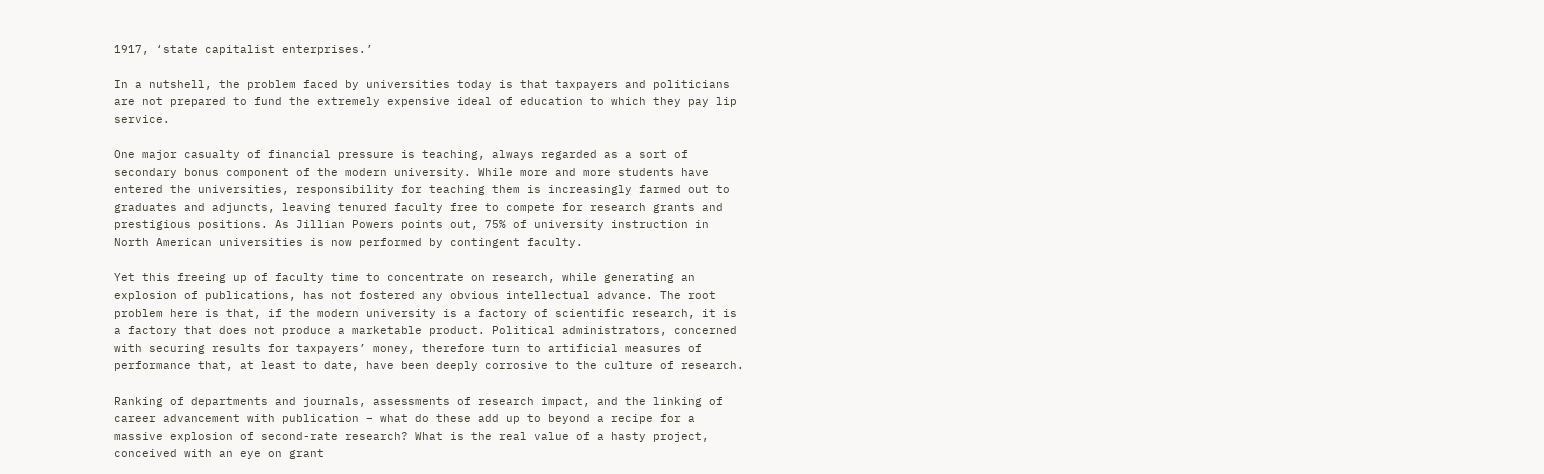1917, ‘state capitalist enterprises.’

In a nutshell, the problem faced by universities today is that taxpayers and politicians are not prepared to fund the extremely expensive ideal of education to which they pay lip service.

One major casualty of financial pressure is teaching, always regarded as a sort of secondary bonus component of the modern university. While more and more students have entered the universities, responsibility for teaching them is increasingly farmed out to graduates and adjuncts, leaving tenured faculty free to compete for research grants and prestigious positions. As Jillian Powers points out, 75% of university instruction in North American universities is now performed by contingent faculty.

Yet this freeing up of faculty time to concentrate on research, while generating an explosion of publications, has not fostered any obvious intellectual advance. The root problem here is that, if the modern university is a factory of scientific research, it is a factory that does not produce a marketable product. Political administrators, concerned with securing results for taxpayers’ money, therefore turn to artificial measures of performance that, at least to date, have been deeply corrosive to the culture of research.

Ranking of departments and journals, assessments of research impact, and the linking of career advancement with publication – what do these add up to beyond a recipe for a massive explosion of second-rate research? What is the real value of a hasty project, conceived with an eye on grant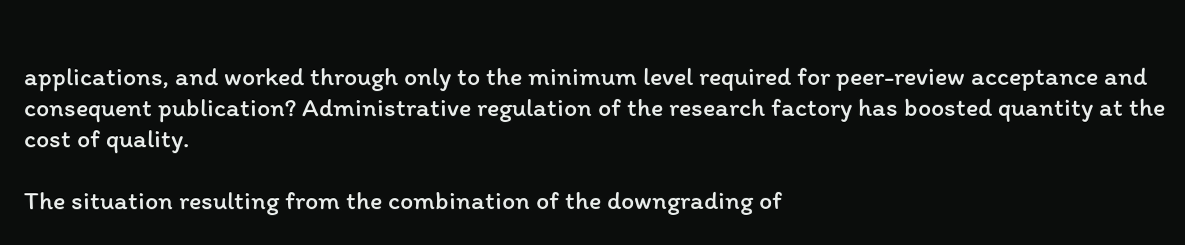applications, and worked through only to the minimum level required for peer-review acceptance and consequent publication? Administrative regulation of the research factory has boosted quantity at the cost of quality.

The situation resulting from the combination of the downgrading of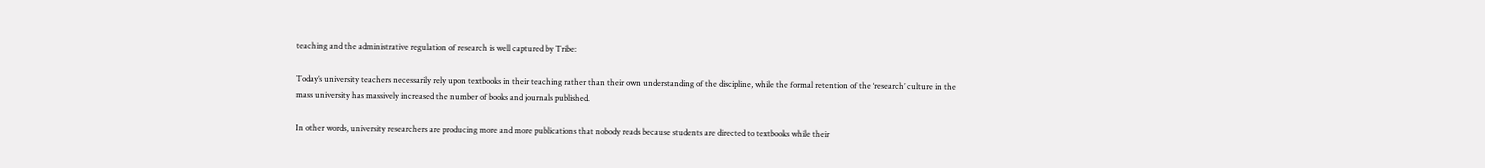teaching and the administrative regulation of research is well captured by Tribe:

Today’s university teachers necessarily rely upon textbooks in their teaching rather than their own understanding of the discipline, while the formal retention of the ‘research’ culture in the mass university has massively increased the number of books and journals published.

In other words, university researchers are producing more and more publications that nobody reads because students are directed to textbooks while their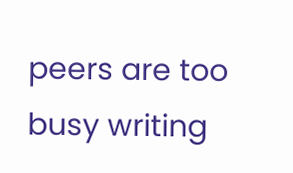peers are too busy writing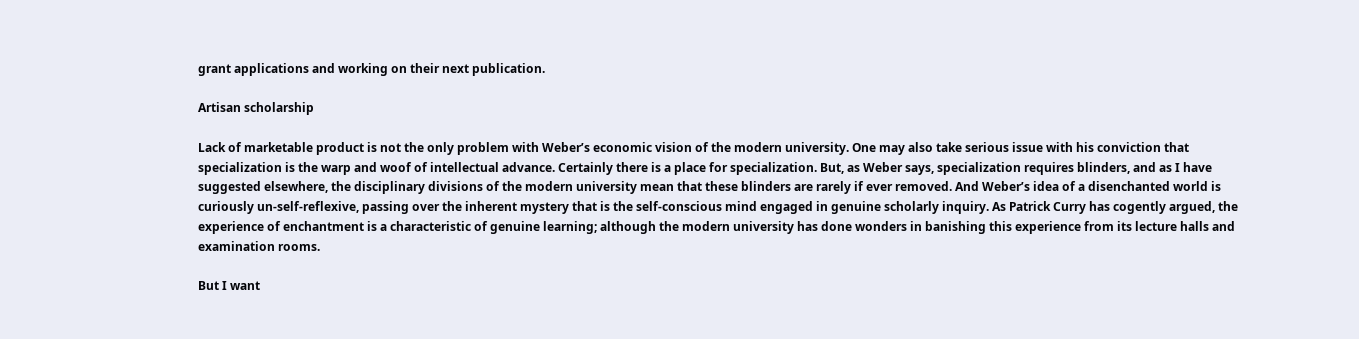grant applications and working on their next publication.

Artisan scholarship

Lack of marketable product is not the only problem with Weber’s economic vision of the modern university. One may also take serious issue with his conviction that specialization is the warp and woof of intellectual advance. Certainly there is a place for specialization. But, as Weber says, specialization requires blinders, and as I have suggested elsewhere, the disciplinary divisions of the modern university mean that these blinders are rarely if ever removed. And Weber’s idea of a disenchanted world is curiously un-self-reflexive, passing over the inherent mystery that is the self-conscious mind engaged in genuine scholarly inquiry. As Patrick Curry has cogently argued, the experience of enchantment is a characteristic of genuine learning; although the modern university has done wonders in banishing this experience from its lecture halls and examination rooms.

But I want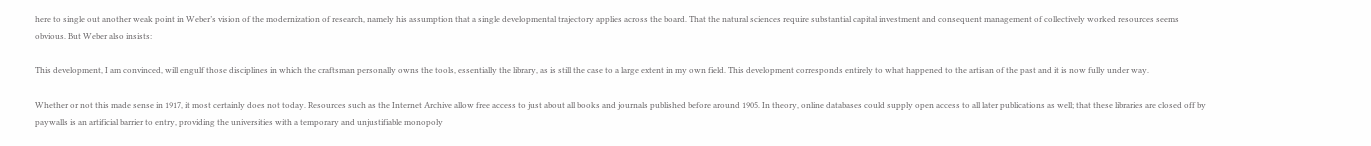here to single out another weak point in Weber’s vision of the modernization of research, namely his assumption that a single developmental trajectory applies across the board. That the natural sciences require substantial capital investment and consequent management of collectively worked resources seems obvious. But Weber also insists:

This development, I am convinced, will engulf those disciplines in which the craftsman personally owns the tools, essentially the library, as is still the case to a large extent in my own field. This development corresponds entirely to what happened to the artisan of the past and it is now fully under way.

Whether or not this made sense in 1917, it most certainly does not today. Resources such as the Internet Archive allow free access to just about all books and journals published before around 1905. In theory, online databases could supply open access to all later publications as well; that these libraries are closed off by paywalls is an artificial barrier to entry, providing the universities with a temporary and unjustifiable monopoly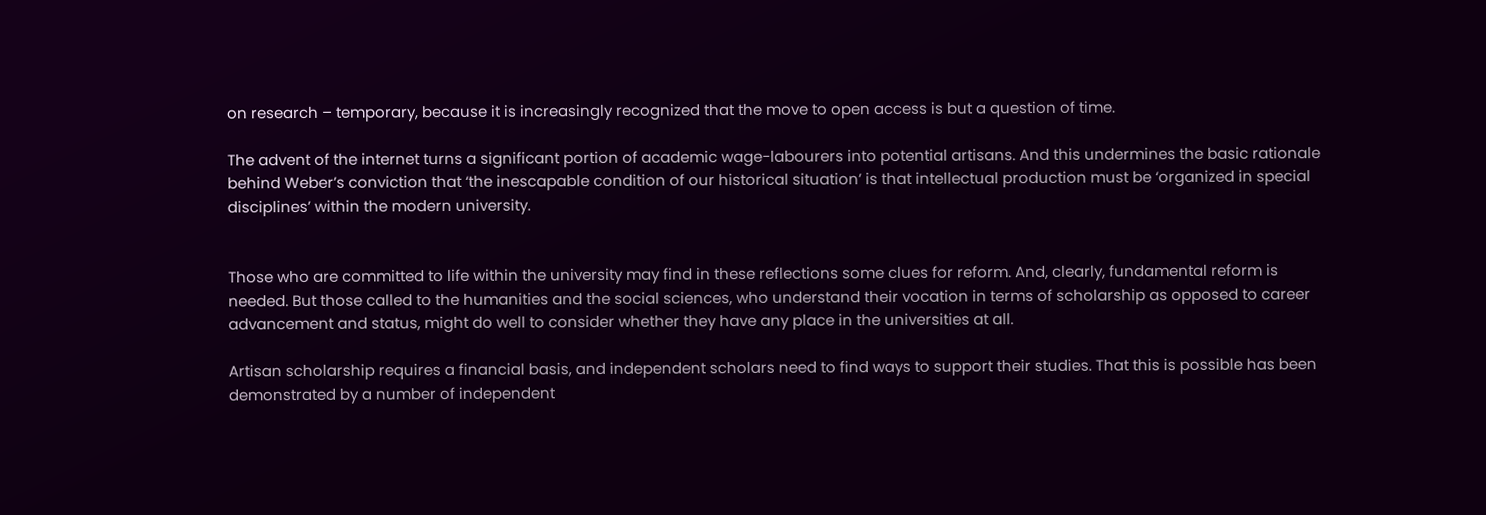on research – temporary, because it is increasingly recognized that the move to open access is but a question of time.

The advent of the internet turns a significant portion of academic wage-labourers into potential artisans. And this undermines the basic rationale behind Weber’s conviction that ‘the inescapable condition of our historical situation’ is that intellectual production must be ‘organized in special disciplines’ within the modern university.


Those who are committed to life within the university may find in these reflections some clues for reform. And, clearly, fundamental reform is needed. But those called to the humanities and the social sciences, who understand their vocation in terms of scholarship as opposed to career advancement and status, might do well to consider whether they have any place in the universities at all.

Artisan scholarship requires a financial basis, and independent scholars need to find ways to support their studies. That this is possible has been demonstrated by a number of independent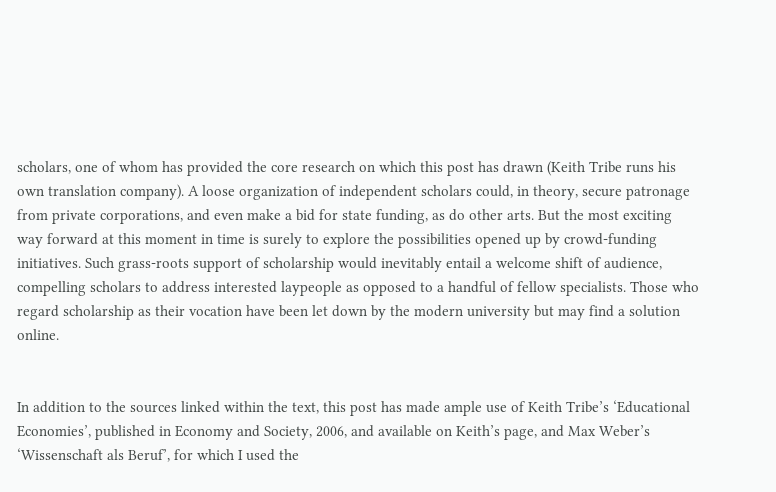scholars, one of whom has provided the core research on which this post has drawn (Keith Tribe runs his own translation company). A loose organization of independent scholars could, in theory, secure patronage from private corporations, and even make a bid for state funding, as do other arts. But the most exciting way forward at this moment in time is surely to explore the possibilities opened up by crowd-funding initiatives. Such grass-roots support of scholarship would inevitably entail a welcome shift of audience, compelling scholars to address interested laypeople as opposed to a handful of fellow specialists. Those who regard scholarship as their vocation have been let down by the modern university but may find a solution online.


In addition to the sources linked within the text, this post has made ample use of Keith Tribe’s ‘Educational Economies’, published in Economy and Society, 2006, and available on Keith’s page, and Max Weber’s ‘Wissenschaft als Beruf’, for which I used the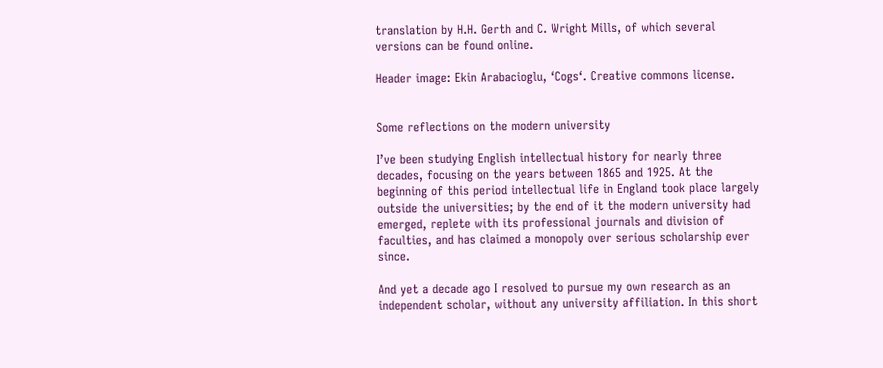translation by H.H. Gerth and C. Wright Mills, of which several versions can be found online.

Header image: Ekin Arabacioglu, ‘Cogs‘. Creative commons license.


Some reflections on the modern university

I’ve been studying English intellectual history for nearly three decades, focusing on the years between 1865 and 1925. At the beginning of this period intellectual life in England took place largely outside the universities; by the end of it the modern university had emerged, replete with its professional journals and division of faculties, and has claimed a monopoly over serious scholarship ever since.

And yet a decade ago I resolved to pursue my own research as an independent scholar, without any university affiliation. In this short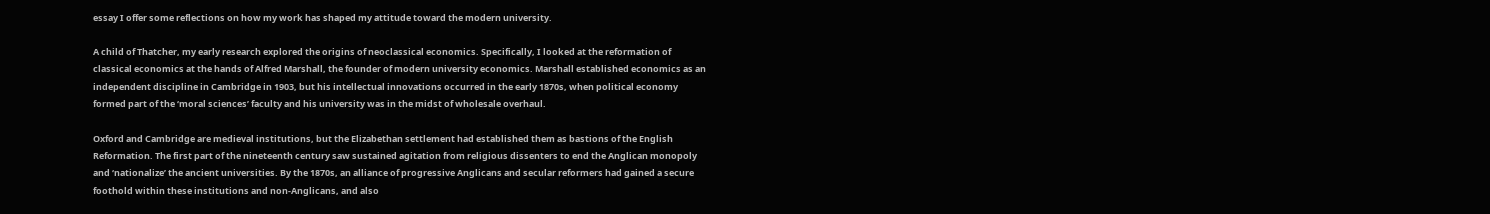essay I offer some reflections on how my work has shaped my attitude toward the modern university.

A child of Thatcher, my early research explored the origins of neoclassical economics. Specifically, I looked at the reformation of classical economics at the hands of Alfred Marshall, the founder of modern university economics. Marshall established economics as an independent discipline in Cambridge in 1903, but his intellectual innovations occurred in the early 1870s, when political economy formed part of the ‘moral sciences’ faculty and his university was in the midst of wholesale overhaul.

Oxford and Cambridge are medieval institutions, but the Elizabethan settlement had established them as bastions of the English Reformation. The first part of the nineteenth century saw sustained agitation from religious dissenters to end the Anglican monopoly and ‘nationalize’ the ancient universities. By the 1870s, an alliance of progressive Anglicans and secular reformers had gained a secure foothold within these institutions and non-Anglicans, and also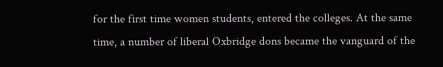for the first time women students, entered the colleges. At the same time, a number of liberal Oxbridge dons became the vanguard of the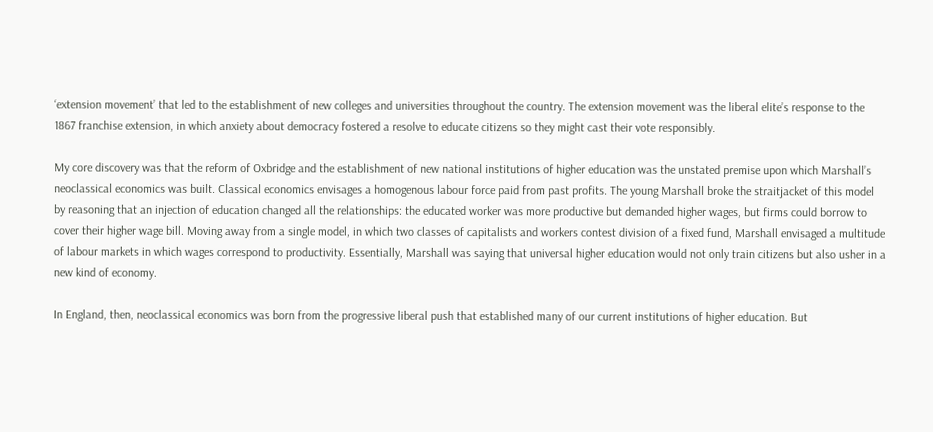‘extension movement’ that led to the establishment of new colleges and universities throughout the country. The extension movement was the liberal elite’s response to the 1867 franchise extension, in which anxiety about democracy fostered a resolve to educate citizens so they might cast their vote responsibly.

My core discovery was that the reform of Oxbridge and the establishment of new national institutions of higher education was the unstated premise upon which Marshall’s neoclassical economics was built. Classical economics envisages a homogenous labour force paid from past profits. The young Marshall broke the straitjacket of this model by reasoning that an injection of education changed all the relationships: the educated worker was more productive but demanded higher wages, but firms could borrow to cover their higher wage bill. Moving away from a single model, in which two classes of capitalists and workers contest division of a fixed fund, Marshall envisaged a multitude of labour markets in which wages correspond to productivity. Essentially, Marshall was saying that universal higher education would not only train citizens but also usher in a new kind of economy.

In England, then, neoclassical economics was born from the progressive liberal push that established many of our current institutions of higher education. But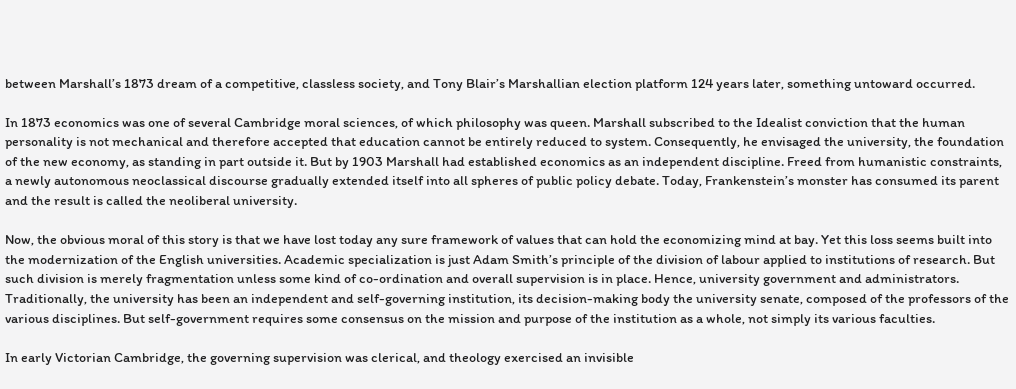between Marshall’s 1873 dream of a competitive, classless society, and Tony Blair’s Marshallian election platform 124 years later, something untoward occurred.

In 1873 economics was one of several Cambridge moral sciences, of which philosophy was queen. Marshall subscribed to the Idealist conviction that the human personality is not mechanical and therefore accepted that education cannot be entirely reduced to system. Consequently, he envisaged the university, the foundation of the new economy, as standing in part outside it. But by 1903 Marshall had established economics as an independent discipline. Freed from humanistic constraints, a newly autonomous neoclassical discourse gradually extended itself into all spheres of public policy debate. Today, Frankenstein’s monster has consumed its parent and the result is called the neoliberal university.

Now, the obvious moral of this story is that we have lost today any sure framework of values that can hold the economizing mind at bay. Yet this loss seems built into the modernization of the English universities. Academic specialization is just Adam Smith’s principle of the division of labour applied to institutions of research. But such division is merely fragmentation unless some kind of co-ordination and overall supervision is in place. Hence, university government and administrators. Traditionally, the university has been an independent and self-governing institution, its decision-making body the university senate, composed of the professors of the various disciplines. But self-government requires some consensus on the mission and purpose of the institution as a whole, not simply its various faculties.

In early Victorian Cambridge, the governing supervision was clerical, and theology exercised an invisible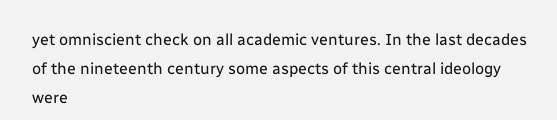yet omniscient check on all academic ventures. In the last decades of the nineteenth century some aspects of this central ideology were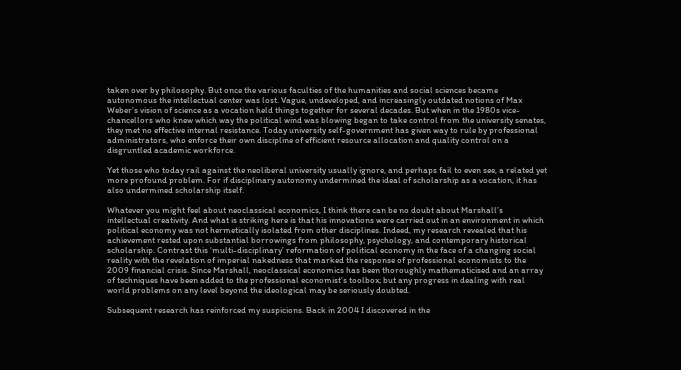taken over by philosophy. But once the various faculties of the humanities and social sciences became autonomous the intellectual center was lost. Vague, undeveloped, and increasingly outdated notions of Max Weber’s vision of science as a vocation held things together for several decades. But when in the 1980s vice-chancellors who knew which way the political wind was blowing began to take control from the university senates, they met no effective internal resistance. Today university self-government has given way to rule by professional administrators, who enforce their own discipline of efficient resource allocation and quality control on a disgruntled academic workforce.

Yet those who today rail against the neoliberal university usually ignore, and perhaps fail to even see, a related yet more profound problem. For if disciplinary autonomy undermined the ideal of scholarship as a vocation, it has also undermined scholarship itself.

Whatever you might feel about neoclassical economics, I think there can be no doubt about Marshall’s intellectual creativity. And what is striking here is that his innovations were carried out in an environment in which political economy was not hermetically isolated from other disciplines. Indeed, my research revealed that his achievement rested upon substantial borrowings from philosophy, psychology, and contemporary historical scholarship. Contrast this ‘multi-disciplinary’ reformation of political economy in the face of a changing social reality with the revelation of imperial nakedness that marked the response of professional economists to the 2009 financial crisis. Since Marshall, neoclassical economics has been thoroughly mathematicised and an array of techniques have been added to the professional economist’s toolbox; but any progress in dealing with real world problems on any level beyond the ideological may be seriously doubted.

Subsequent research has reinforced my suspicions. Back in 2004 I discovered in the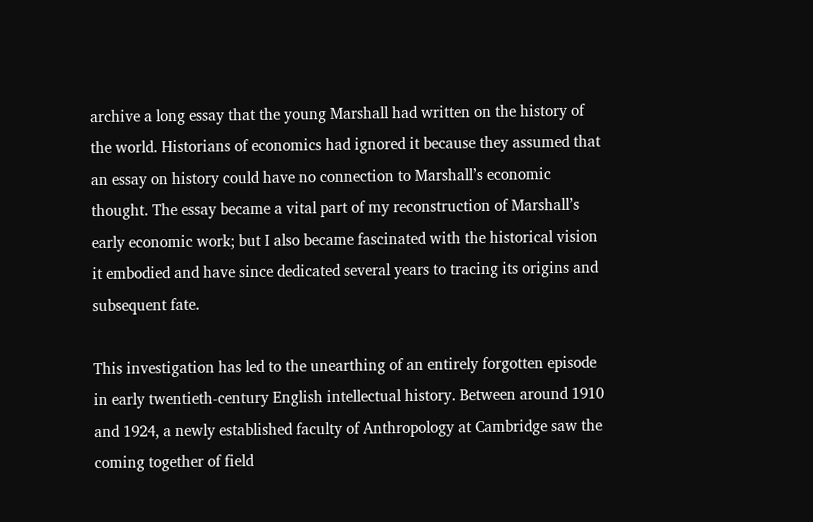archive a long essay that the young Marshall had written on the history of the world. Historians of economics had ignored it because they assumed that an essay on history could have no connection to Marshall’s economic thought. The essay became a vital part of my reconstruction of Marshall’s early economic work; but I also became fascinated with the historical vision it embodied and have since dedicated several years to tracing its origins and subsequent fate.

This investigation has led to the unearthing of an entirely forgotten episode in early twentieth-century English intellectual history. Between around 1910 and 1924, a newly established faculty of Anthropology at Cambridge saw the coming together of field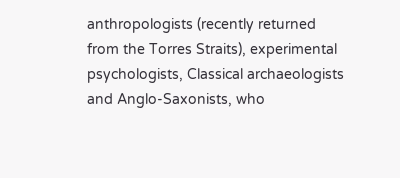anthropologists (recently returned from the Torres Straits), experimental psychologists, Classical archaeologists and Anglo-Saxonists, who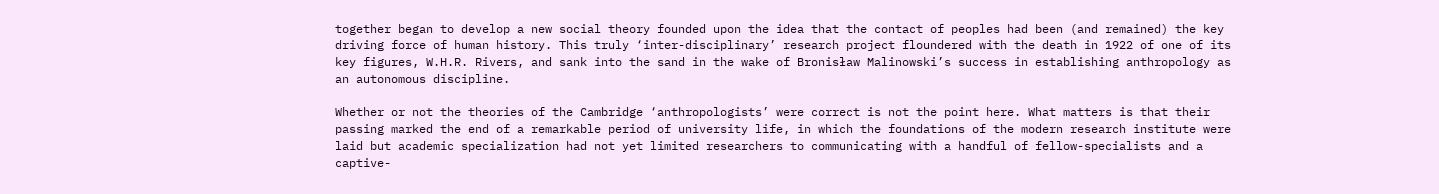together began to develop a new social theory founded upon the idea that the contact of peoples had been (and remained) the key driving force of human history. This truly ‘inter-disciplinary’ research project floundered with the death in 1922 of one of its key figures, W.H.R. Rivers, and sank into the sand in the wake of Bronisław Malinowski’s success in establishing anthropology as an autonomous discipline.

Whether or not the theories of the Cambridge ‘anthropologists’ were correct is not the point here. What matters is that their passing marked the end of a remarkable period of university life, in which the foundations of the modern research institute were laid but academic specialization had not yet limited researchers to communicating with a handful of fellow-specialists and a captive-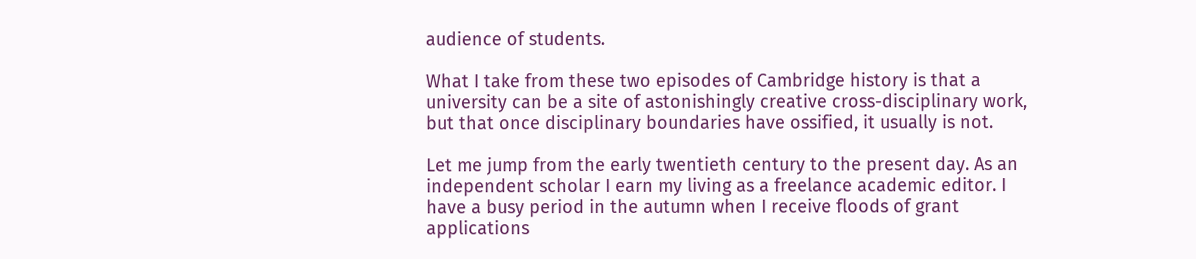audience of students.

What I take from these two episodes of Cambridge history is that a university can be a site of astonishingly creative cross-disciplinary work, but that once disciplinary boundaries have ossified, it usually is not.

Let me jump from the early twentieth century to the present day. As an independent scholar I earn my living as a freelance academic editor. I have a busy period in the autumn when I receive floods of grant applications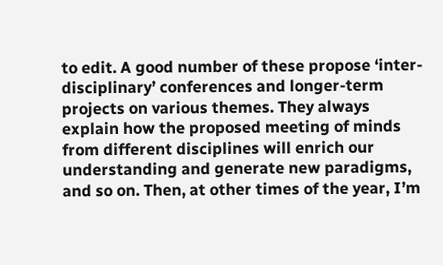to edit. A good number of these propose ‘inter-disciplinary’ conferences and longer-term projects on various themes. They always explain how the proposed meeting of minds from different disciplines will enrich our understanding and generate new paradigms, and so on. Then, at other times of the year, I’m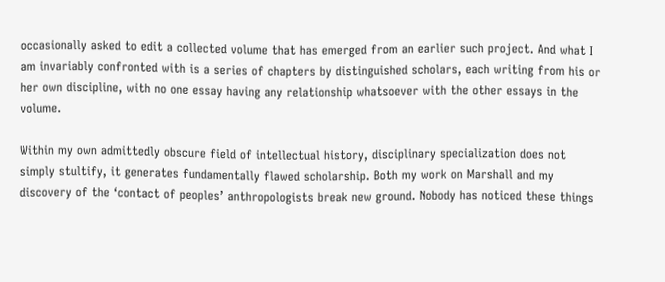occasionally asked to edit a collected volume that has emerged from an earlier such project. And what I am invariably confronted with is a series of chapters by distinguished scholars, each writing from his or her own discipline, with no one essay having any relationship whatsoever with the other essays in the volume.

Within my own admittedly obscure field of intellectual history, disciplinary specialization does not simply stultify, it generates fundamentally flawed scholarship. Both my work on Marshall and my discovery of the ‘contact of peoples’ anthropologists break new ground. Nobody has noticed these things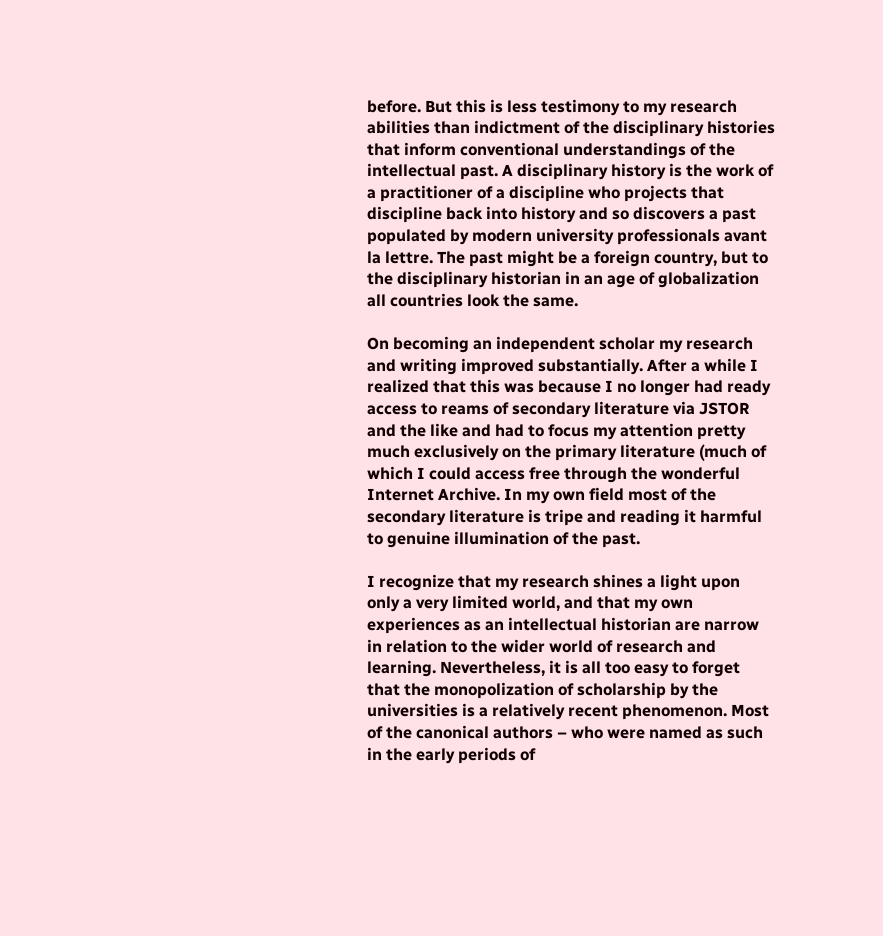before. But this is less testimony to my research abilities than indictment of the disciplinary histories that inform conventional understandings of the intellectual past. A disciplinary history is the work of a practitioner of a discipline who projects that discipline back into history and so discovers a past populated by modern university professionals avant la lettre. The past might be a foreign country, but to the disciplinary historian in an age of globalization all countries look the same.

On becoming an independent scholar my research and writing improved substantially. After a while I realized that this was because I no longer had ready access to reams of secondary literature via JSTOR and the like and had to focus my attention pretty much exclusively on the primary literature (much of which I could access free through the wonderful Internet Archive. In my own field most of the secondary literature is tripe and reading it harmful to genuine illumination of the past.

I recognize that my research shines a light upon only a very limited world, and that my own experiences as an intellectual historian are narrow in relation to the wider world of research and learning. Nevertheless, it is all too easy to forget that the monopolization of scholarship by the universities is a relatively recent phenomenon. Most of the canonical authors – who were named as such in the early periods of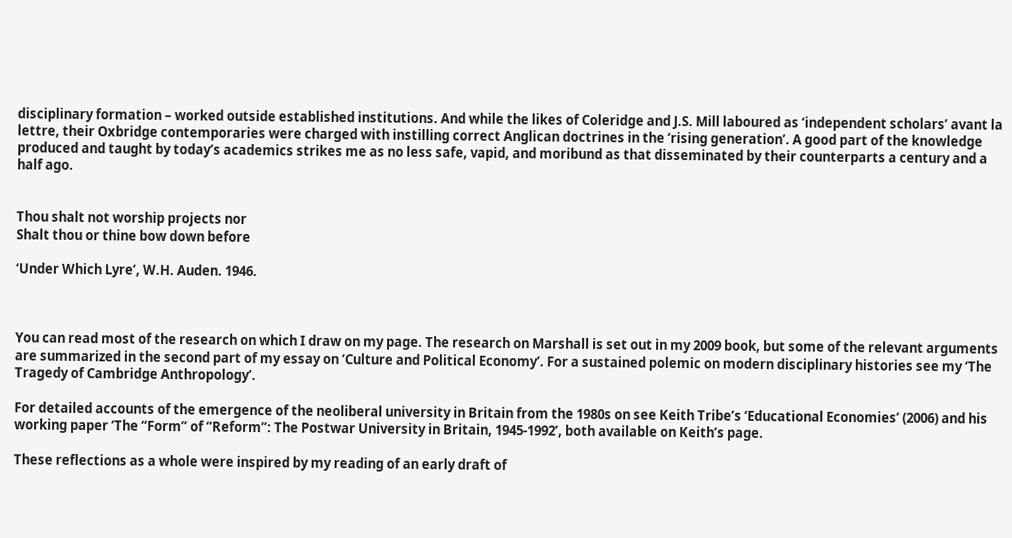disciplinary formation – worked outside established institutions. And while the likes of Coleridge and J.S. Mill laboured as ‘independent scholars’ avant la lettre, their Oxbridge contemporaries were charged with instilling correct Anglican doctrines in the ‘rising generation’. A good part of the knowledge produced and taught by today’s academics strikes me as no less safe, vapid, and moribund as that disseminated by their counterparts a century and a half ago.


Thou shalt not worship projects nor
Shalt thou or thine bow down before

‘Under Which Lyre’, W.H. Auden. 1946.



You can read most of the research on which I draw on my page. The research on Marshall is set out in my 2009 book, but some of the relevant arguments are summarized in the second part of my essay on ‘Culture and Political Economy’. For a sustained polemic on modern disciplinary histories see my ‘The Tragedy of Cambridge Anthropology’.

For detailed accounts of the emergence of the neoliberal university in Britain from the 1980s on see Keith Tribe’s ‘Educational Economies’ (2006) and his working paper ‘The “Form” of “Reform”: The Postwar University in Britain, 1945-1992’, both available on Keith’s page.

These reflections as a whole were inspired by my reading of an early draft of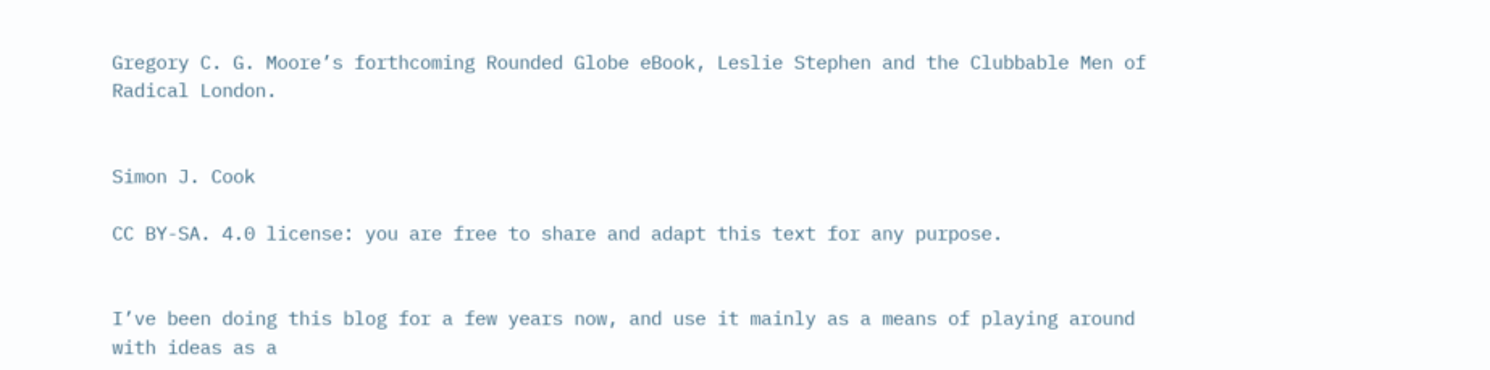Gregory C. G. Moore’s forthcoming Rounded Globe eBook, Leslie Stephen and the Clubbable Men of Radical London.


Simon J. Cook

CC BY-SA. 4.0 license: you are free to share and adapt this text for any purpose.


I’ve been doing this blog for a few years now, and use it mainly as a means of playing around with ideas as a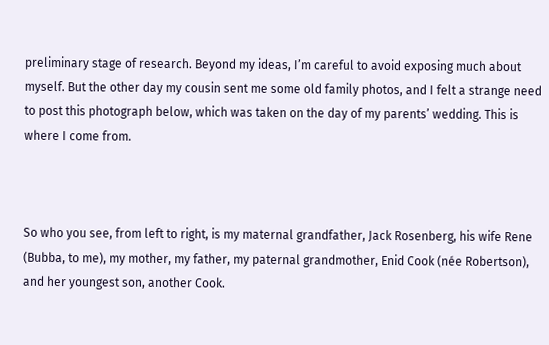preliminary stage of research. Beyond my ideas, I’m careful to avoid exposing much about myself. But the other day my cousin sent me some old family photos, and I felt a strange need to post this photograph below, which was taken on the day of my parents’ wedding. This is where I come from.



So who you see, from left to right, is my maternal grandfather, Jack Rosenberg, his wife Rene (Bubba, to me), my mother, my father, my paternal grandmother, Enid Cook (née Robertson), and her youngest son, another Cook.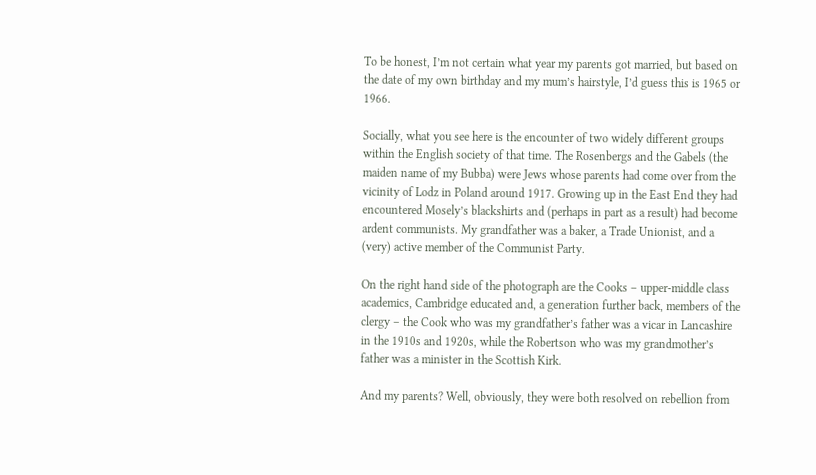To be honest, I’m not certain what year my parents got married, but based on the date of my own birthday and my mum’s hairstyle, I’d guess this is 1965 or 1966.

Socially, what you see here is the encounter of two widely different groups within the English society of that time. The Rosenbergs and the Gabels (the maiden name of my Bubba) were Jews whose parents had come over from the vicinity of Lodz in Poland around 1917. Growing up in the East End they had encountered Mosely’s blackshirts and (perhaps in part as a result) had become ardent communists. My grandfather was a baker, a Trade Unionist, and a (very) active member of the Communist Party.

On the right hand side of the photograph are the Cooks – upper-middle class academics, Cambridge educated and, a generation further back, members of the clergy – the Cook who was my grandfather’s father was a vicar in Lancashire in the 1910s and 1920s, while the Robertson who was my grandmother’s father was a minister in the Scottish Kirk.

And my parents? Well, obviously, they were both resolved on rebellion from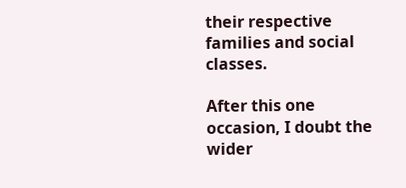their respective families and social classes.

After this one occasion, I doubt the wider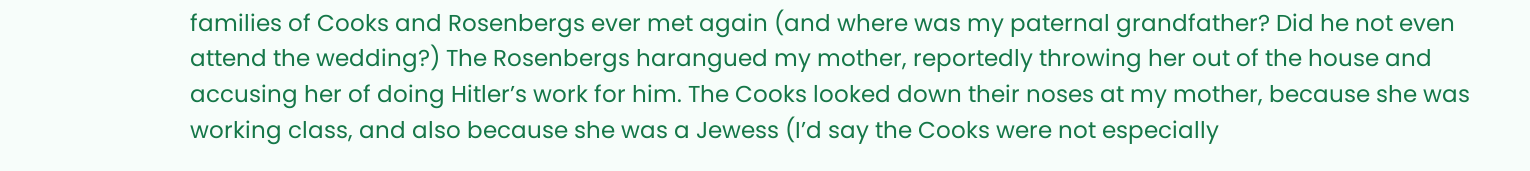families of Cooks and Rosenbergs ever met again (and where was my paternal grandfather? Did he not even attend the wedding?) The Rosenbergs harangued my mother, reportedly throwing her out of the house and accusing her of doing Hitler’s work for him. The Cooks looked down their noses at my mother, because she was working class, and also because she was a Jewess (I’d say the Cooks were not especially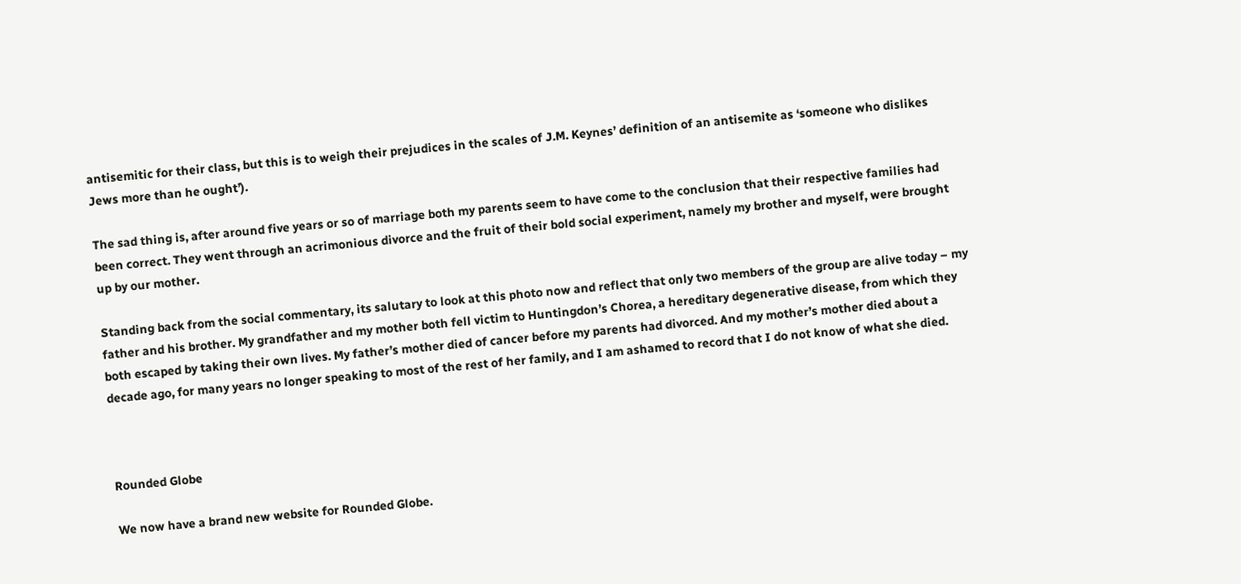antisemitic for their class, but this is to weigh their prejudices in the scales of J.M. Keynes’ definition of an antisemite as ‘someone who dislikes Jews more than he ought’).

The sad thing is, after around five years or so of marriage both my parents seem to have come to the conclusion that their respective families had been correct. They went through an acrimonious divorce and the fruit of their bold social experiment, namely my brother and myself, were brought up by our mother.

Standing back from the social commentary, its salutary to look at this photo now and reflect that only two members of the group are alive today – my father and his brother. My grandfather and my mother both fell victim to Huntingdon’s Chorea, a hereditary degenerative disease, from which they both escaped by taking their own lives. My father’s mother died of cancer before my parents had divorced. And my mother’s mother died about a decade ago, for many years no longer speaking to most of the rest of her family, and I am ashamed to record that I do not know of what she died.



Rounded Globe

We now have a brand new website for Rounded Globe.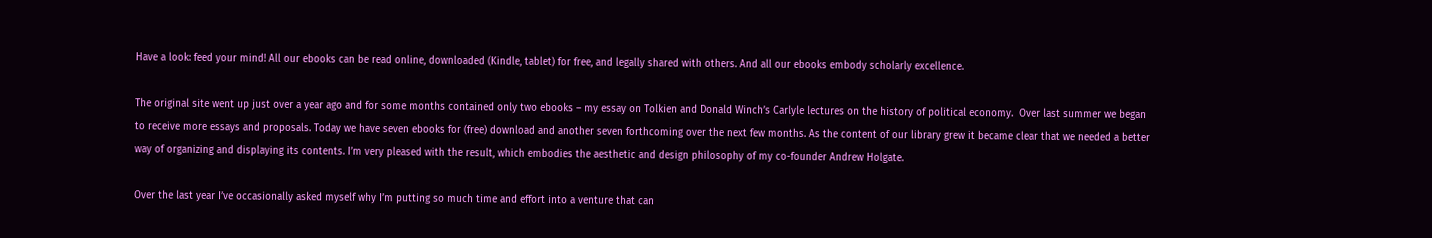Have a look: feed your mind! All our ebooks can be read online, downloaded (Kindle, tablet) for free, and legally shared with others. And all our ebooks embody scholarly excellence.

The original site went up just over a year ago and for some months contained only two ebooks – my essay on Tolkien and Donald Winch’s Carlyle lectures on the history of political economy.  Over last summer we began to receive more essays and proposals. Today we have seven ebooks for (free) download and another seven forthcoming over the next few months. As the content of our library grew it became clear that we needed a better way of organizing and displaying its contents. I’m very pleased with the result, which embodies the aesthetic and design philosophy of my co-founder Andrew Holgate.

Over the last year I’ve occasionally asked myself why I’m putting so much time and effort into a venture that can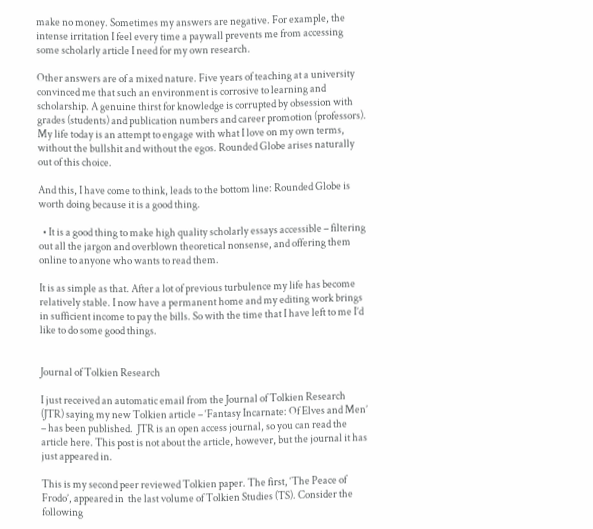make no money. Sometimes my answers are negative. For example, the intense irritation I feel every time a paywall prevents me from accessing some scholarly article I need for my own research.

Other answers are of a mixed nature. Five years of teaching at a university convinced me that such an environment is corrosive to learning and scholarship. A genuine thirst for knowledge is corrupted by obsession with grades (students) and publication numbers and career promotion (professors). My life today is an attempt to engage with what I love on my own terms, without the bullshit and without the egos. Rounded Globe arises naturally out of this choice.

And this, I have come to think, leads to the bottom line: Rounded Globe is worth doing because it is a good thing.

  • It is a good thing to make high quality scholarly essays accessible – filtering out all the jargon and overblown theoretical nonsense, and offering them online to anyone who wants to read them.

It is as simple as that. After a lot of previous turbulence my life has become relatively stable. I now have a permanent home and my editing work brings in sufficient income to pay the bills. So with the time that I have left to me I’d like to do some good things.


Journal of Tolkien Research

I just received an automatic email from the Journal of Tolkien Research (JTR) saying my new Tolkien article – ‘Fantasy Incarnate: Of Elves and Men’ – has been published.  JTR is an open access journal, so you can read the article here. This post is not about the article, however, but the journal it has just appeared in.

This is my second peer reviewed Tolkien paper. The first, ‘The Peace of Frodo’, appeared in  the last volume of Tolkien Studies (TS). Consider the following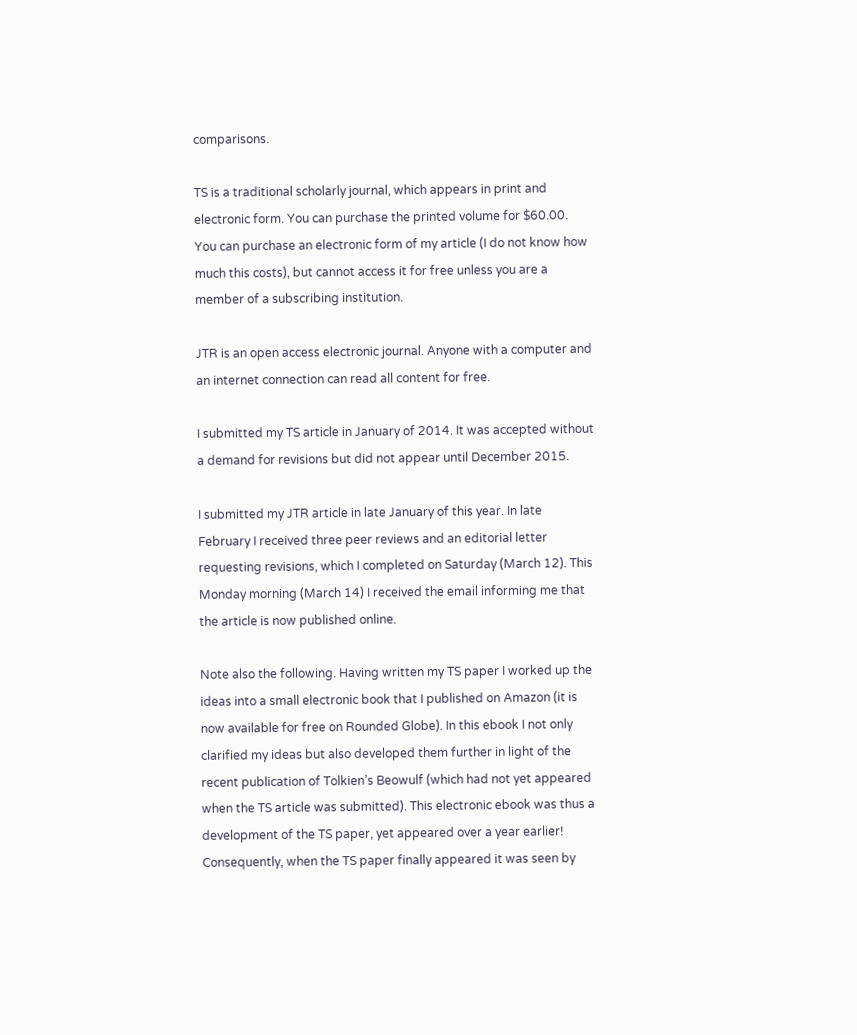comparisons.

TS is a traditional scholarly journal, which appears in print and electronic form. You can purchase the printed volume for $60.00. You can purchase an electronic form of my article (I do not know how much this costs), but cannot access it for free unless you are a member of a subscribing institution.

JTR is an open access electronic journal. Anyone with a computer and an internet connection can read all content for free.

I submitted my TS article in January of 2014. It was accepted without a demand for revisions but did not appear until December 2015.

I submitted my JTR article in late January of this year. In late February I received three peer reviews and an editorial letter requesting revisions, which I completed on Saturday (March 12). This Monday morning (March 14) I received the email informing me that the article is now published online.

Note also the following. Having written my TS paper I worked up the ideas into a small electronic book that I published on Amazon (it is now available for free on Rounded Globe). In this ebook I not only clarified my ideas but also developed them further in light of the recent publication of Tolkien’s Beowulf (which had not yet appeared when the TS article was submitted). This electronic ebook was thus a development of the TS paper, yet appeared over a year earlier! Consequently, when the TS paper finally appeared it was seen by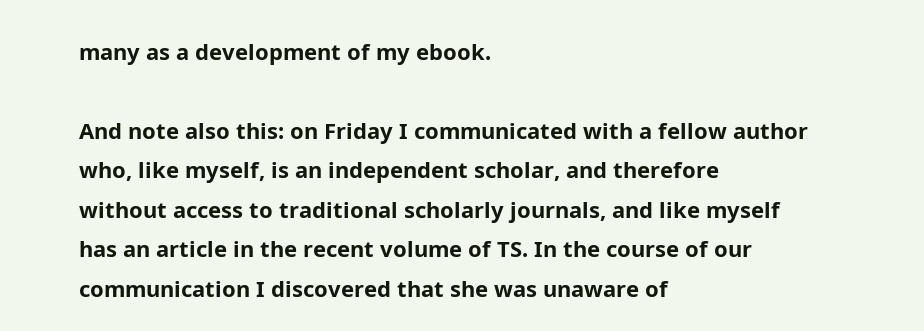many as a development of my ebook.

And note also this: on Friday I communicated with a fellow author who, like myself, is an independent scholar, and therefore without access to traditional scholarly journals, and like myself has an article in the recent volume of TS. In the course of our communication I discovered that she was unaware of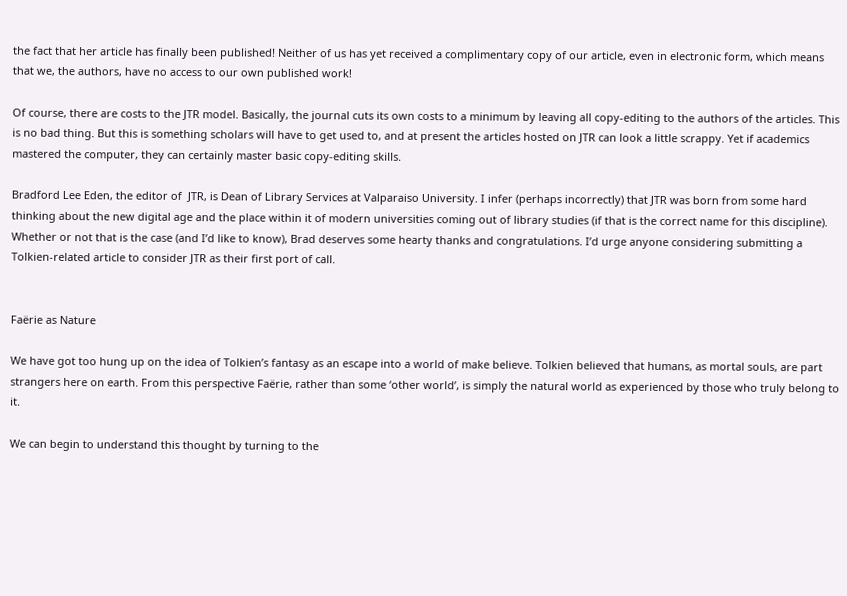the fact that her article has finally been published! Neither of us has yet received a complimentary copy of our article, even in electronic form, which means that we, the authors, have no access to our own published work!

Of course, there are costs to the JTR model. Basically, the journal cuts its own costs to a minimum by leaving all copy-editing to the authors of the articles. This is no bad thing. But this is something scholars will have to get used to, and at present the articles hosted on JTR can look a little scrappy. Yet if academics mastered the computer, they can certainly master basic copy-editing skills.

Bradford Lee Eden, the editor of  JTR, is Dean of Library Services at Valparaiso University. I infer (perhaps incorrectly) that JTR was born from some hard thinking about the new digital age and the place within it of modern universities coming out of library studies (if that is the correct name for this discipline). Whether or not that is the case (and I’d like to know), Brad deserves some hearty thanks and congratulations. I’d urge anyone considering submitting a Tolkien-related article to consider JTR as their first port of call.


Faërie as Nature

We have got too hung up on the idea of Tolkien’s fantasy as an escape into a world of make believe. Tolkien believed that humans, as mortal souls, are part strangers here on earth. From this perspective Faërie, rather than some ‘other world’, is simply the natural world as experienced by those who truly belong to it.

We can begin to understand this thought by turning to the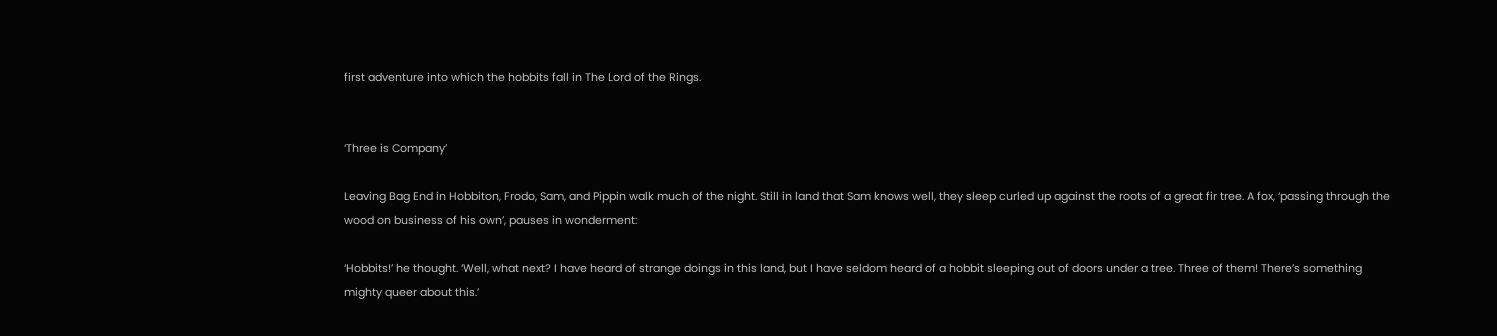first adventure into which the hobbits fall in The Lord of the Rings.


‘Three is Company’

Leaving Bag End in Hobbiton, Frodo, Sam, and Pippin walk much of the night. Still in land that Sam knows well, they sleep curled up against the roots of a great fir tree. A fox, ‘passing through the wood on business of his own’, pauses in wonderment:

‘Hobbits!’ he thought. ‘Well, what next? I have heard of strange doings in this land, but I have seldom heard of a hobbit sleeping out of doors under a tree. Three of them! There’s something mighty queer about this.’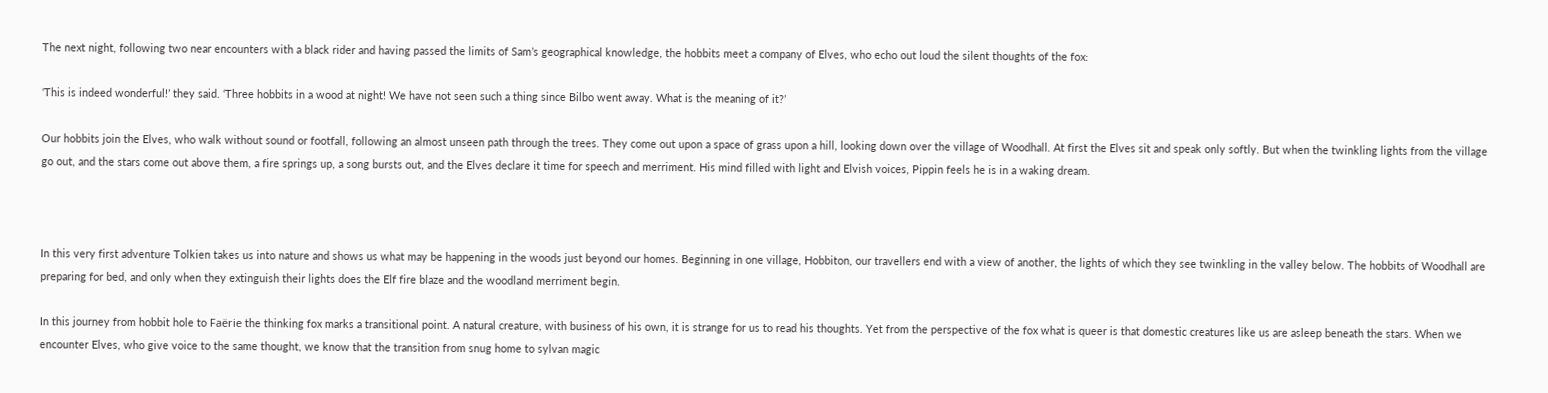The next night, following two near encounters with a black rider and having passed the limits of Sam’s geographical knowledge, the hobbits meet a company of Elves, who echo out loud the silent thoughts of the fox:

‘This is indeed wonderful!’ they said. ‘Three hobbits in a wood at night! We have not seen such a thing since Bilbo went away. What is the meaning of it?’

Our hobbits join the Elves, who walk without sound or footfall, following an almost unseen path through the trees. They come out upon a space of grass upon a hill, looking down over the village of Woodhall. At first the Elves sit and speak only softly. But when the twinkling lights from the village go out, and the stars come out above them, a fire springs up, a song bursts out, and the Elves declare it time for speech and merriment. His mind filled with light and Elvish voices, Pippin feels he is in a waking dream.



In this very first adventure Tolkien takes us into nature and shows us what may be happening in the woods just beyond our homes. Beginning in one village, Hobbiton, our travellers end with a view of another, the lights of which they see twinkling in the valley below. The hobbits of Woodhall are preparing for bed, and only when they extinguish their lights does the Elf fire blaze and the woodland merriment begin.

In this journey from hobbit hole to Faërie the thinking fox marks a transitional point. A natural creature, with business of his own, it is strange for us to read his thoughts. Yet from the perspective of the fox what is queer is that domestic creatures like us are asleep beneath the stars. When we encounter Elves, who give voice to the same thought, we know that the transition from snug home to sylvan magic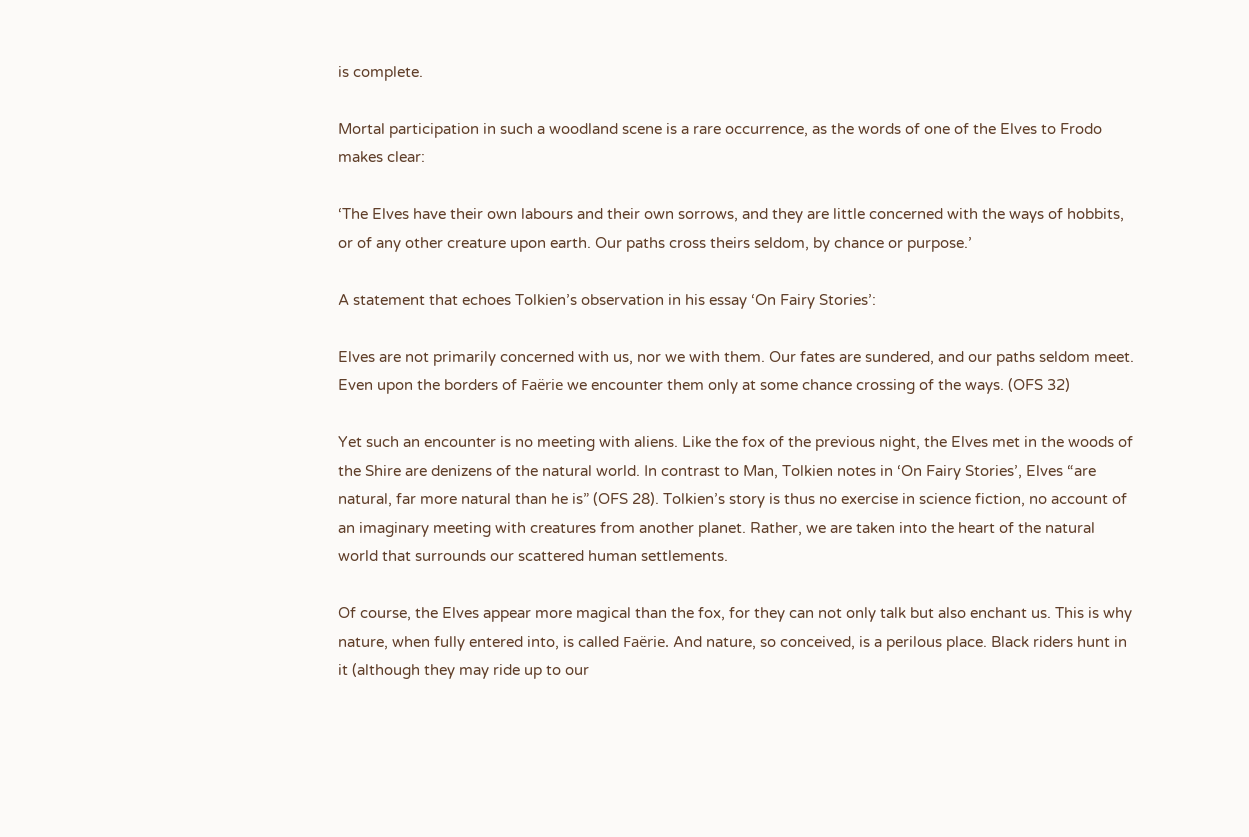is complete.

Mortal participation in such a woodland scene is a rare occurrence, as the words of one of the Elves to Frodo makes clear:

‘The Elves have their own labours and their own sorrows, and they are little concerned with the ways of hobbits, or of any other creature upon earth. Our paths cross theirs seldom, by chance or purpose.’

A statement that echoes Tolkien’s observation in his essay ‘On Fairy Stories’:

Elves are not primarily concerned with us, nor we with them. Our fates are sundered, and our paths seldom meet. Even upon the borders of Faërie we encounter them only at some chance crossing of the ways. (OFS 32)

Yet such an encounter is no meeting with aliens. Like the fox of the previous night, the Elves met in the woods of the Shire are denizens of the natural world. In contrast to Man, Tolkien notes in ‘On Fairy Stories’, Elves “are natural, far more natural than he is” (OFS 28). Tolkien’s story is thus no exercise in science fiction, no account of an imaginary meeting with creatures from another planet. Rather, we are taken into the heart of the natural world that surrounds our scattered human settlements.

Of course, the Elves appear more magical than the fox, for they can not only talk but also enchant us. This is why nature, when fully entered into, is called Faërie. And nature, so conceived, is a perilous place. Black riders hunt in it (although they may ride up to our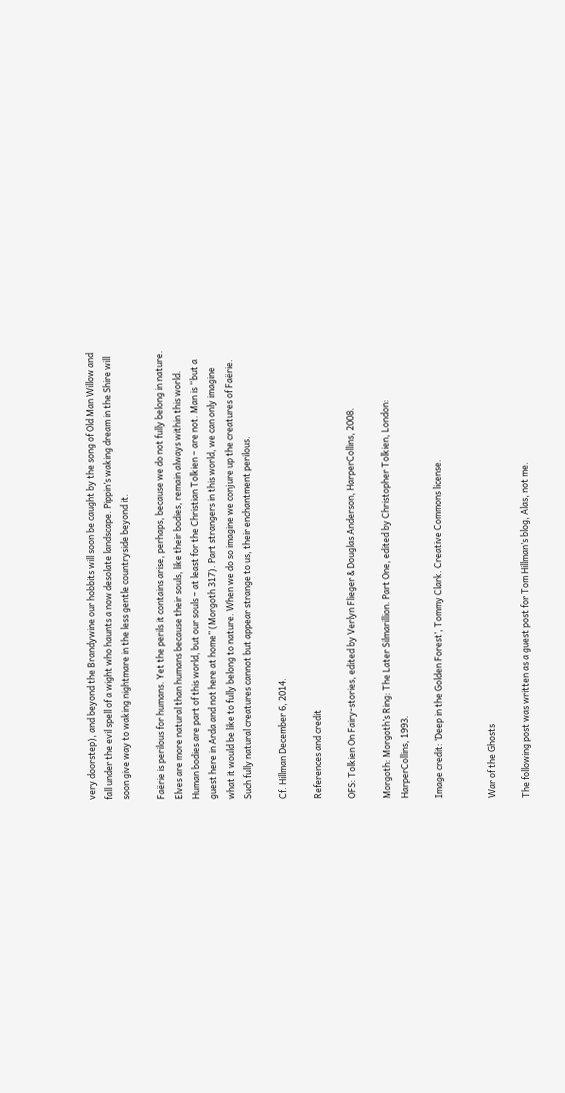very doorstep), and beyond the Brandywine our hobbits will soon be caught by the song of Old Man Willow and fall under the evil spell of a wight who haunts a now desolate landscape. Pippin’s waking dream in the Shire will soon give way to waking nightmare in the less gentle countryside beyond it.

Faërie is perilous for humans. Yet the perils it contains arise, perhaps, because we do not fully belong in nature. Elves are more natural than humans because their souls, like their bodies, remain always within this world. Human bodies are part of this world, but our souls – at least for the Christian Tolkien – are not. Man is “but a guest here in Arda and not here at home” (Morgoth 317). Part strangers in this world, we can only imagine what it would be like to fully belong to nature. When we do so imagine we conjure up the creatures of Faërie. Such fully natural creatures cannot but appear strange to us, their enchantment perilous.

Cf. Hillman December 6, 2014.

References and credit

OFS: Tolkien On Fairy-stories, edited by Verlyn Flieger & Douglas Anderson, HarperCollins, 2008.

Morgoth: Morgoth’s Ring: The Later Silmarillion. Part One, edited by Christopher Tolkien, London: HarperCollins, 1993.

Image credit: ‘Deep in the Golden Forest’, Tommy Clark. Creative Commons license.


War of the Ghosts

The following post was written as a guest post for Tom Hillman’s blog, Alas, not me.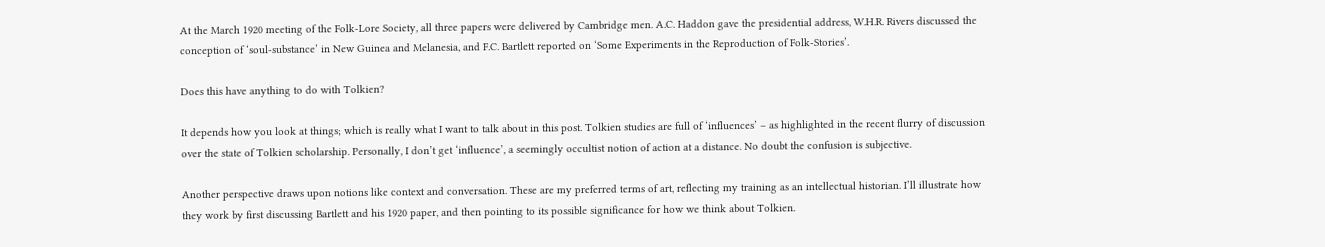At the March 1920 meeting of the Folk-Lore Society, all three papers were delivered by Cambridge men. A.C. Haddon gave the presidential address, W.H.R. Rivers discussed the conception of ‘soul-substance’ in New Guinea and Melanesia, and F.C. Bartlett reported on ‘Some Experiments in the Reproduction of Folk-Stories’.

Does this have anything to do with Tolkien?

It depends how you look at things; which is really what I want to talk about in this post. Tolkien studies are full of ‘influences’ – as highlighted in the recent flurry of discussion over the state of Tolkien scholarship. Personally, I don’t get ‘influence’, a seemingly occultist notion of action at a distance. No doubt the confusion is subjective.

Another perspective draws upon notions like context and conversation. These are my preferred terms of art, reflecting my training as an intellectual historian. I’ll illustrate how they work by first discussing Bartlett and his 1920 paper, and then pointing to its possible significance for how we think about Tolkien.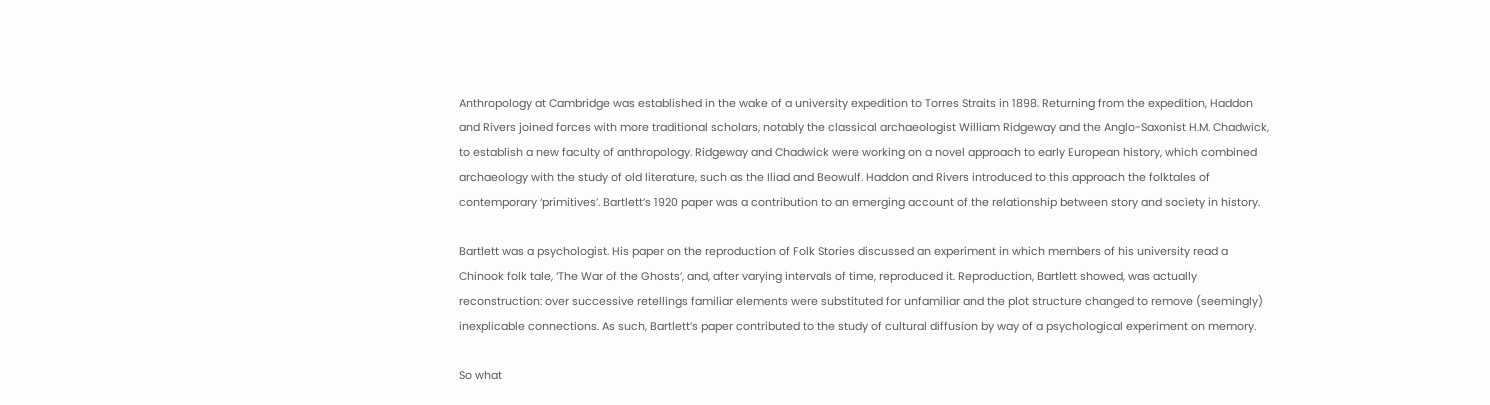Anthropology at Cambridge was established in the wake of a university expedition to Torres Straits in 1898. Returning from the expedition, Haddon and Rivers joined forces with more traditional scholars, notably the classical archaeologist William Ridgeway and the Anglo-Saxonist H.M. Chadwick, to establish a new faculty of anthropology. Ridgeway and Chadwick were working on a novel approach to early European history, which combined archaeology with the study of old literature, such as the Iliad and Beowulf. Haddon and Rivers introduced to this approach the folktales of contemporary ‘primitives’. Bartlett’s 1920 paper was a contribution to an emerging account of the relationship between story and society in history.

Bartlett was a psychologist. His paper on the reproduction of Folk Stories discussed an experiment in which members of his university read a Chinook folk tale, ‘The War of the Ghosts’, and, after varying intervals of time, reproduced it. Reproduction, Bartlett showed, was actually reconstruction: over successive retellings familiar elements were substituted for unfamiliar and the plot structure changed to remove (seemingly) inexplicable connections. As such, Bartlett’s paper contributed to the study of cultural diffusion by way of a psychological experiment on memory.

So what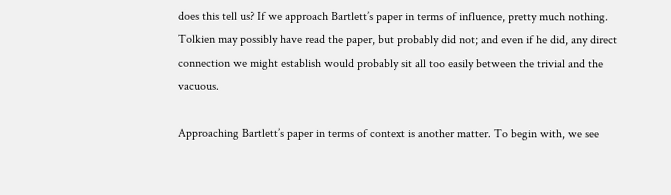does this tell us? If we approach Bartlett’s paper in terms of influence, pretty much nothing. Tolkien may possibly have read the paper, but probably did not; and even if he did, any direct connection we might establish would probably sit all too easily between the trivial and the vacuous.

Approaching Bartlett’s paper in terms of context is another matter. To begin with, we see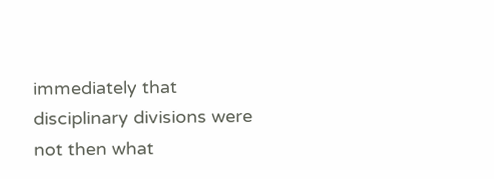immediately that disciplinary divisions were not then what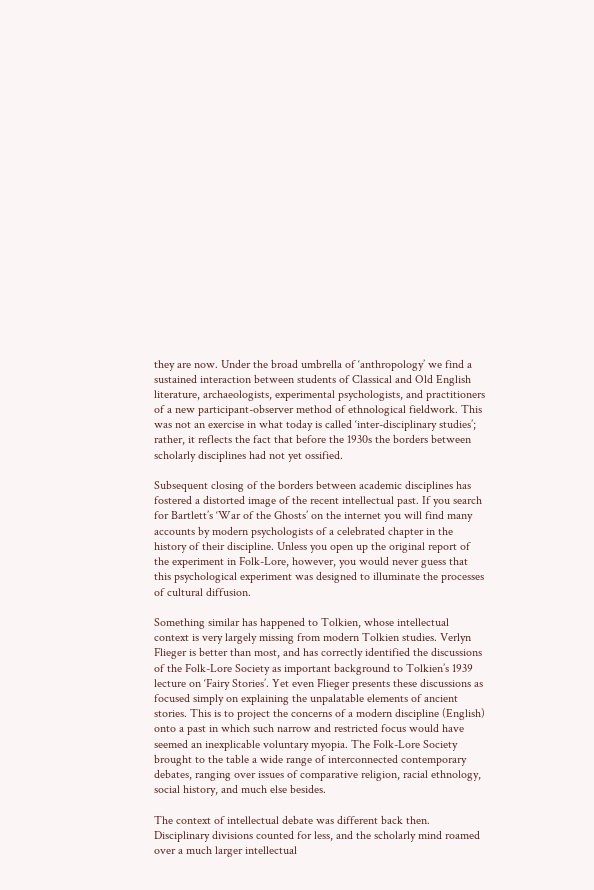they are now. Under the broad umbrella of ‘anthropology’ we find a sustained interaction between students of Classical and Old English literature, archaeologists, experimental psychologists, and practitioners of a new participant-observer method of ethnological fieldwork. This was not an exercise in what today is called ‘inter-disciplinary studies’; rather, it reflects the fact that before the 1930s the borders between scholarly disciplines had not yet ossified.

Subsequent closing of the borders between academic disciplines has fostered a distorted image of the recent intellectual past. If you search for Bartlett’s ‘War of the Ghosts’ on the internet you will find many accounts by modern psychologists of a celebrated chapter in the history of their discipline. Unless you open up the original report of the experiment in Folk-Lore, however, you would never guess that this psychological experiment was designed to illuminate the processes of cultural diffusion.

Something similar has happened to Tolkien, whose intellectual context is very largely missing from modern Tolkien studies. Verlyn Flieger is better than most, and has correctly identified the discussions of the Folk-Lore Society as important background to Tolkien’s 1939 lecture on ‘Fairy Stories’. Yet even Flieger presents these discussions as focused simply on explaining the unpalatable elements of ancient stories. This is to project the concerns of a modern discipline (English) onto a past in which such narrow and restricted focus would have seemed an inexplicable voluntary myopia. The Folk-Lore Society brought to the table a wide range of interconnected contemporary debates, ranging over issues of comparative religion, racial ethnology, social history, and much else besides.

The context of intellectual debate was different back then. Disciplinary divisions counted for less, and the scholarly mind roamed over a much larger intellectual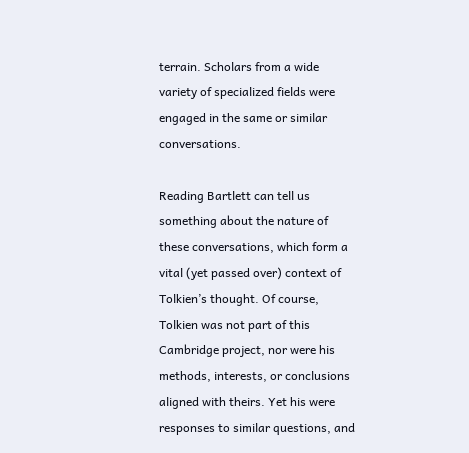terrain. Scholars from a wide variety of specialized fields were engaged in the same or similar conversations.

Reading Bartlett can tell us something about the nature of these conversations, which form a vital (yet passed over) context of Tolkien’s thought. Of course, Tolkien was not part of this Cambridge project, nor were his methods, interests, or conclusions aligned with theirs. Yet his were responses to similar questions, and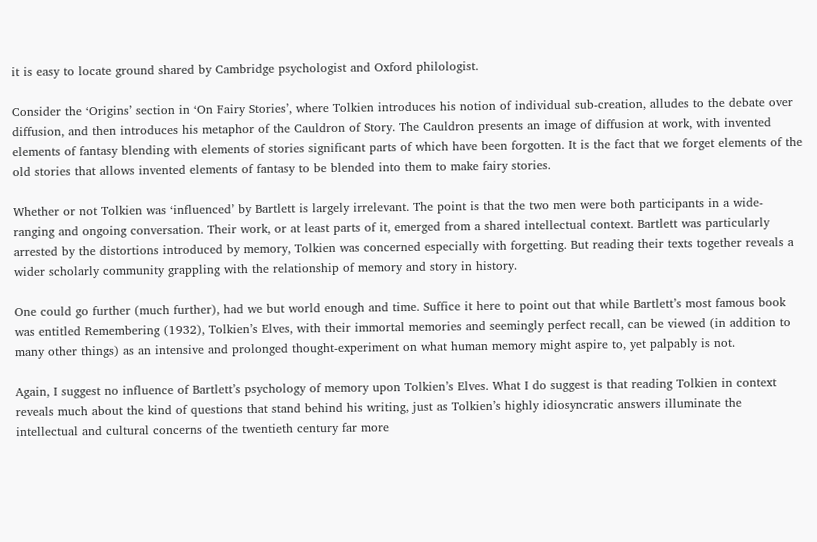it is easy to locate ground shared by Cambridge psychologist and Oxford philologist.

Consider the ‘Origins’ section in ‘On Fairy Stories’, where Tolkien introduces his notion of individual sub-creation, alludes to the debate over diffusion, and then introduces his metaphor of the Cauldron of Story. The Cauldron presents an image of diffusion at work, with invented elements of fantasy blending with elements of stories significant parts of which have been forgotten. It is the fact that we forget elements of the old stories that allows invented elements of fantasy to be blended into them to make fairy stories.

Whether or not Tolkien was ‘influenced’ by Bartlett is largely irrelevant. The point is that the two men were both participants in a wide-ranging and ongoing conversation. Their work, or at least parts of it, emerged from a shared intellectual context. Bartlett was particularly arrested by the distortions introduced by memory, Tolkien was concerned especially with forgetting. But reading their texts together reveals a wider scholarly community grappling with the relationship of memory and story in history.

One could go further (much further), had we but world enough and time. Suffice it here to point out that while Bartlett’s most famous book was entitled Remembering (1932), Tolkien’s Elves, with their immortal memories and seemingly perfect recall, can be viewed (in addition to many other things) as an intensive and prolonged thought-experiment on what human memory might aspire to, yet palpably is not.

Again, I suggest no influence of Bartlett’s psychology of memory upon Tolkien’s Elves. What I do suggest is that reading Tolkien in context reveals much about the kind of questions that stand behind his writing, just as Tolkien’s highly idiosyncratic answers illuminate the intellectual and cultural concerns of the twentieth century far more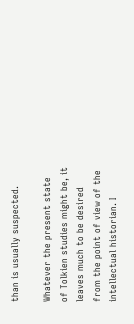than is usually suspected.

Whatever the present state of Tolkien studies might be, it leaves much to be desired from the point of view of the intellectual historian. I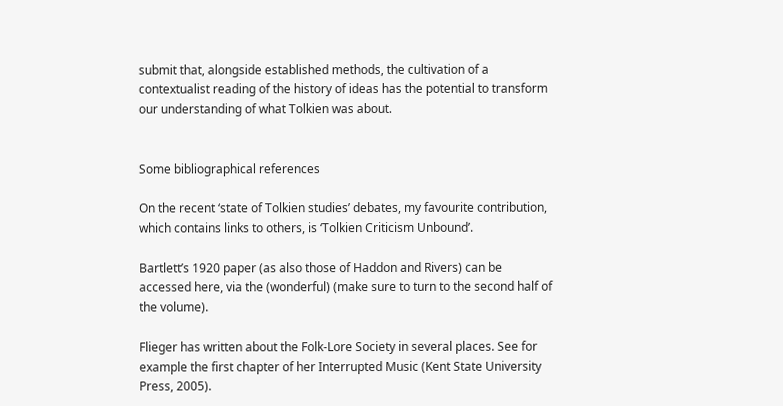submit that, alongside established methods, the cultivation of a contextualist reading of the history of ideas has the potential to transform our understanding of what Tolkien was about.


Some bibliographical references

On the recent ‘state of Tolkien studies’ debates, my favourite contribution, which contains links to others, is ‘Tolkien Criticism Unbound’.

Bartlett’s 1920 paper (as also those of Haddon and Rivers) can be accessed here, via the (wonderful) (make sure to turn to the second half of the volume).

Flieger has written about the Folk-Lore Society in several places. See for example the first chapter of her Interrupted Music (Kent State University Press, 2005).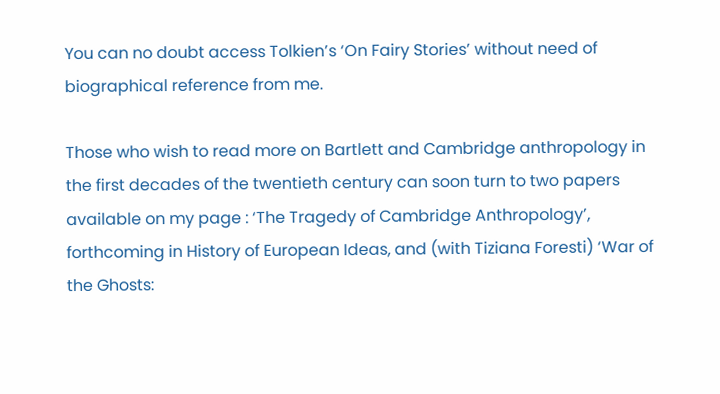You can no doubt access Tolkien’s ‘On Fairy Stories’ without need of biographical reference from me.

Those who wish to read more on Bartlett and Cambridge anthropology in the first decades of the twentieth century can soon turn to two papers available on my page : ‘The Tragedy of Cambridge Anthropology’, forthcoming in History of European Ideas, and (with Tiziana Foresti) ‘War of the Ghosts: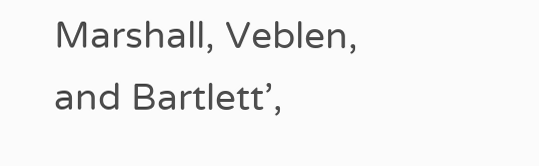Marshall, Veblen, and Bartlett’,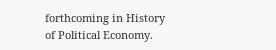forthcoming in History of Political Economy.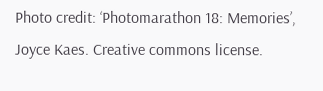Photo credit: ‘Photomarathon 18: Memories’, Joyce Kaes. Creative commons license.